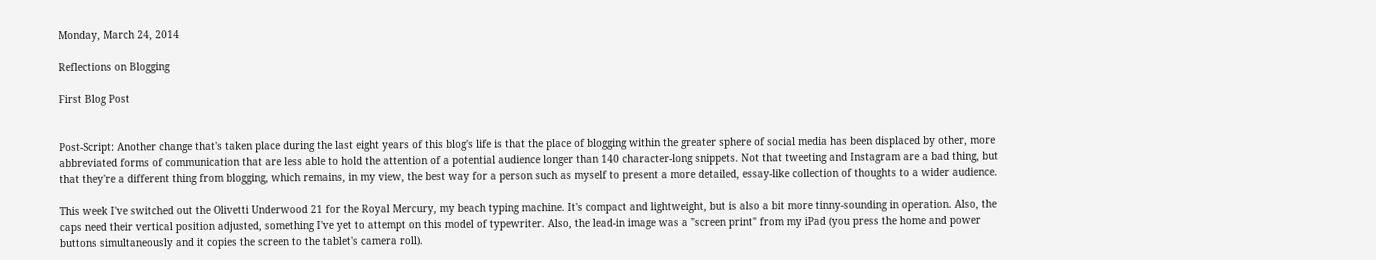Monday, March 24, 2014

Reflections on Blogging

First Blog Post


Post-Script: Another change that's taken place during the last eight years of this blog's life is that the place of blogging within the greater sphere of social media has been displaced by other, more abbreviated forms of communication that are less able to hold the attention of a potential audience longer than 140 character-long snippets. Not that tweeting and Instagram are a bad thing, but that they're a different thing from blogging, which remains, in my view, the best way for a person such as myself to present a more detailed, essay-like collection of thoughts to a wider audience.

This week I've switched out the Olivetti Underwood 21 for the Royal Mercury, my beach typing machine. It's compact and lightweight, but is also a bit more tinny-sounding in operation. Also, the caps need their vertical position adjusted, something I've yet to attempt on this model of typewriter. Also, the lead-in image was a "screen print" from my iPad (you press the home and power buttons simultaneously and it copies the screen to the tablet's camera roll).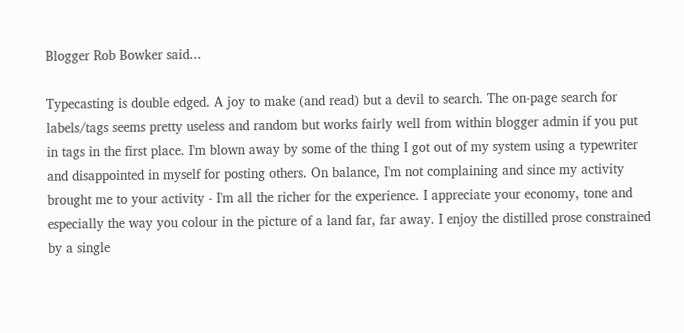Blogger Rob Bowker said...

Typecasting is double edged. A joy to make (and read) but a devil to search. The on-page search for labels/tags seems pretty useless and random but works fairly well from within blogger admin if you put in tags in the first place. I'm blown away by some of the thing I got out of my system using a typewriter and disappointed in myself for posting others. On balance, I'm not complaining and since my activity brought me to your activity - I'm all the richer for the experience. I appreciate your economy, tone and especially the way you colour in the picture of a land far, far away. I enjoy the distilled prose constrained by a single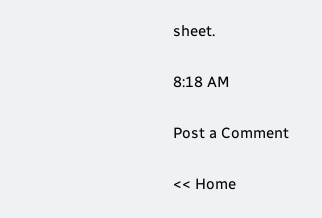sheet.

8:18 AM

Post a Comment

<< Home